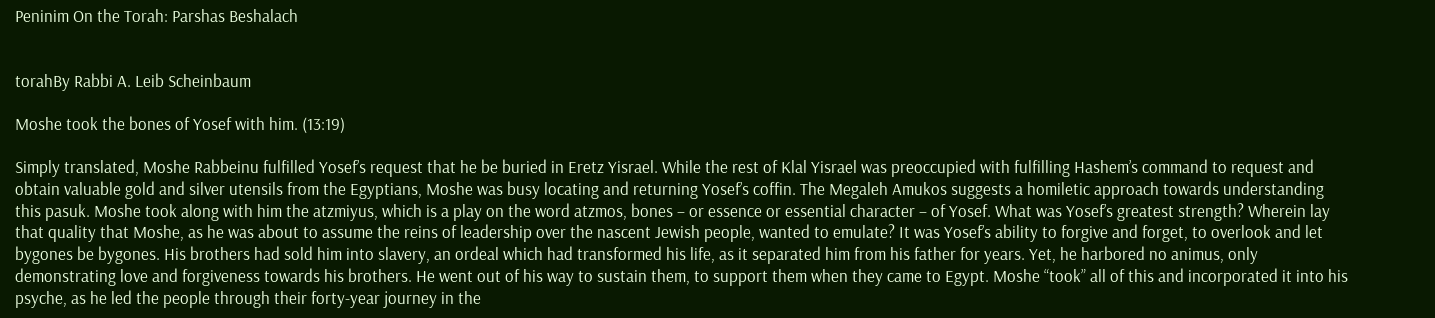Peninim On the Torah: Parshas Beshalach


torahBy Rabbi A. Leib Scheinbaum

Moshe took the bones of Yosef with him. (13:19)

Simply translated, Moshe Rabbeinu fulfilled Yosef’s request that he be buried in Eretz Yisrael. While the rest of Klal Yisrael was preoccupied with fulfilling Hashem’s command to request and obtain valuable gold and silver utensils from the Egyptians, Moshe was busy locating and returning Yosef’s coffin. The Megaleh Amukos suggests a homiletic approach towards understanding this pasuk. Moshe took along with him the atzmiyus, which is a play on the word atzmos, bones – or essence or essential character – of Yosef. What was Yosef’s greatest strength? Wherein lay that quality that Moshe, as he was about to assume the reins of leadership over the nascent Jewish people, wanted to emulate? It was Yosef’s ability to forgive and forget, to overlook and let bygones be bygones. His brothers had sold him into slavery, an ordeal which had transformed his life, as it separated him from his father for years. Yet, he harbored no animus, only demonstrating love and forgiveness towards his brothers. He went out of his way to sustain them, to support them when they came to Egypt. Moshe “took” all of this and incorporated it into his psyche, as he led the people through their forty-year journey in the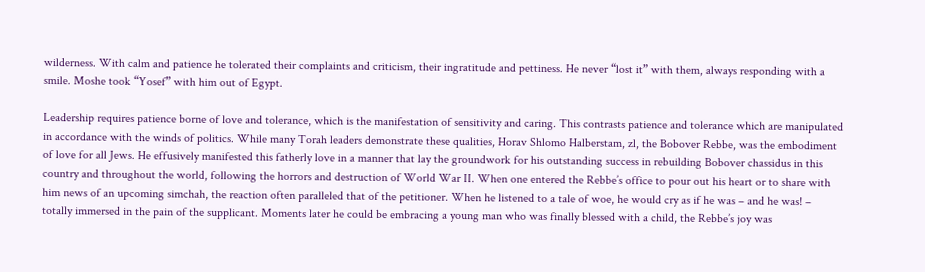wilderness. With calm and patience he tolerated their complaints and criticism, their ingratitude and pettiness. He never “lost it” with them, always responding with a smile. Moshe took “Yosef” with him out of Egypt.

Leadership requires patience borne of love and tolerance, which is the manifestation of sensitivity and caring. This contrasts patience and tolerance which are manipulated in accordance with the winds of politics. While many Torah leaders demonstrate these qualities, Horav Shlomo Halberstam, zl, the Bobover Rebbe, was the embodiment of love for all Jews. He effusively manifested this fatherly love in a manner that lay the groundwork for his outstanding success in rebuilding Bobover chassidus in this country and throughout the world, following the horrors and destruction of World War II. When one entered the Rebbe’s office to pour out his heart or to share with him news of an upcoming simchah, the reaction often paralleled that of the petitioner. When he listened to a tale of woe, he would cry as if he was – and he was! – totally immersed in the pain of the supplicant. Moments later he could be embracing a young man who was finally blessed with a child, the Rebbe’s joy was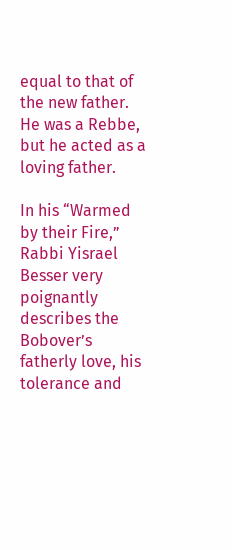equal to that of the new father. He was a Rebbe, but he acted as a loving father.

In his “Warmed by their Fire,” Rabbi Yisrael Besser very poignantly describes the Bobover’s fatherly love, his tolerance and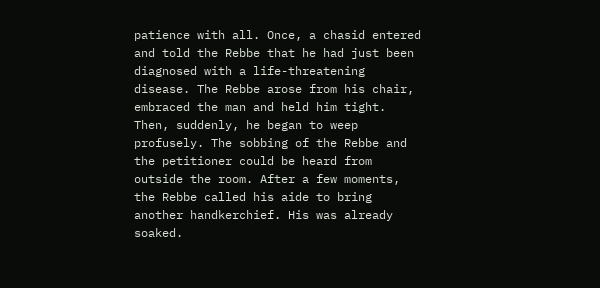patience with all. Once, a chasid entered and told the Rebbe that he had just been diagnosed with a life-threatening disease. The Rebbe arose from his chair, embraced the man and held him tight. Then, suddenly, he began to weep profusely. The sobbing of the Rebbe and the petitioner could be heard from outside the room. After a few moments, the Rebbe called his aide to bring another handkerchief. His was already soaked.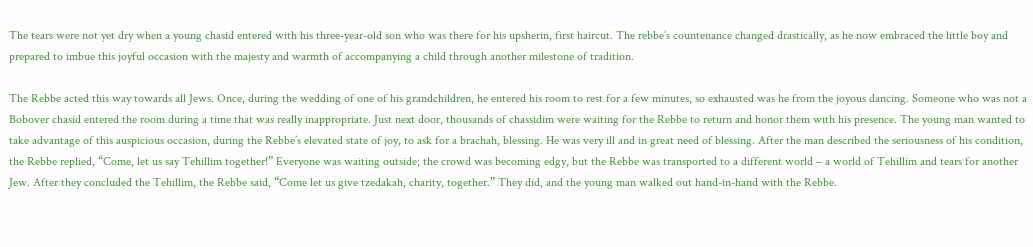The tears were not yet dry when a young chasid entered with his three-year-old son who was there for his upsherin, first haircut. The rebbe’s countenance changed drastically, as he now embraced the little boy and prepared to imbue this joyful occasion with the majesty and warmth of accompanying a child through another milestone of tradition.

The Rebbe acted this way towards all Jews. Once, during the wedding of one of his grandchildren, he entered his room to rest for a few minutes, so exhausted was he from the joyous dancing. Someone who was not a Bobover chasid entered the room during a time that was really inappropriate. Just next door, thousands of chassidim were waiting for the Rebbe to return and honor them with his presence. The young man wanted to take advantage of this auspicious occasion, during the Rebbe’s elevated state of joy, to ask for a brachah, blessing. He was very ill and in great need of blessing. After the man described the seriousness of his condition, the Rebbe replied, “Come, let us say Tehillim together!” Everyone was waiting outside; the crowd was becoming edgy, but the Rebbe was transported to a different world – a world of Tehillim and tears for another Jew. After they concluded the Tehillim, the Rebbe said, “Come let us give tzedakah, charity, together.” They did, and the young man walked out hand-in-hand with the Rebbe.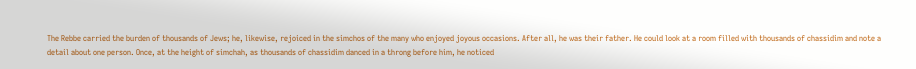The Rebbe carried the burden of thousands of Jews; he, likewise, rejoiced in the simchos of the many who enjoyed joyous occasions. After all, he was their father. He could look at a room filled with thousands of chassidim and note a detail about one person. Once, at the height of simchah, as thousands of chassidim danced in a throng before him, he noticed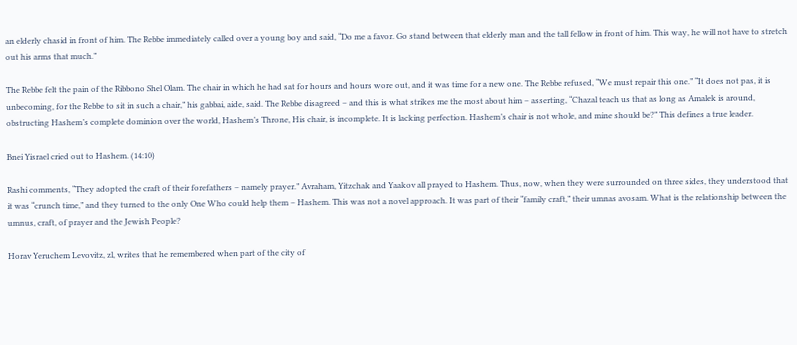an elderly chasid in front of him. The Rebbe immediately called over a young boy and said, “Do me a favor. Go stand between that elderly man and the tall fellow in front of him. This way, he will not have to stretch out his arms that much.”

The Rebbe felt the pain of the Ribbono Shel Olam. The chair in which he had sat for hours and hours wore out, and it was time for a new one. The Rebbe refused, “We must repair this one.” “It does not pas, it is unbecoming, for the Rebbe to sit in such a chair,” his gabbai, aide, said. The Rebbe disagreed – and this is what strikes me the most about him – asserting, “Chazal teach us that as long as Amalek is around, obstructing Hashem’s complete dominion over the world, Hashem’s Throne, His chair, is incomplete. It is lacking perfection. Hashem’s chair is not whole, and mine should be?” This defines a true leader.

Bnei Yisrael cried out to Hashem. (14:10)

Rashi comments, “They adopted the craft of their forefathers – namely prayer.” Avraham, Yitzchak and Yaakov all prayed to Hashem. Thus, now, when they were surrounded on three sides, they understood that it was “crunch time,” and they turned to the only One Who could help them – Hashem. This was not a novel approach. It was part of their “family craft,” their umnas avosam. What is the relationship between the umnus, craft, of prayer and the Jewish People?

Horav Yeruchem Levovitz, zl, writes that he remembered when part of the city of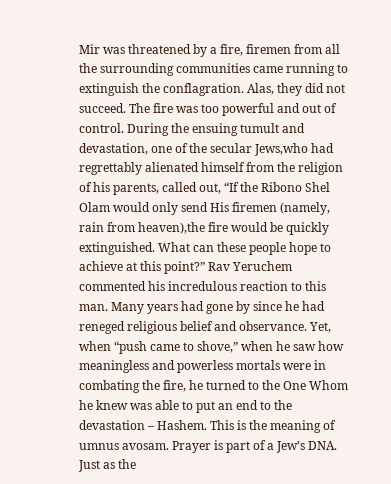Mir was threatened by a fire, firemen from all the surrounding communities came running to extinguish the conflagration. Alas, they did not succeed. The fire was too powerful and out of control. During the ensuing tumult and devastation, one of the secular Jews,who had regrettably alienated himself from the religion of his parents, called out, “If the Ribono Shel Olam would only send His firemen (namely, rain from heaven),the fire would be quickly extinguished. What can these people hope to achieve at this point?” Rav Yeruchem commented his incredulous reaction to this man. Many years had gone by since he had reneged religious belief and observance. Yet, when “push came to shove,” when he saw how meaningless and powerless mortals were in combating the fire, he turned to the One Whom he knew was able to put an end to the devastation – Hashem. This is the meaning of umnus avosam. Prayer is part of a Jew’s DNA. Just as the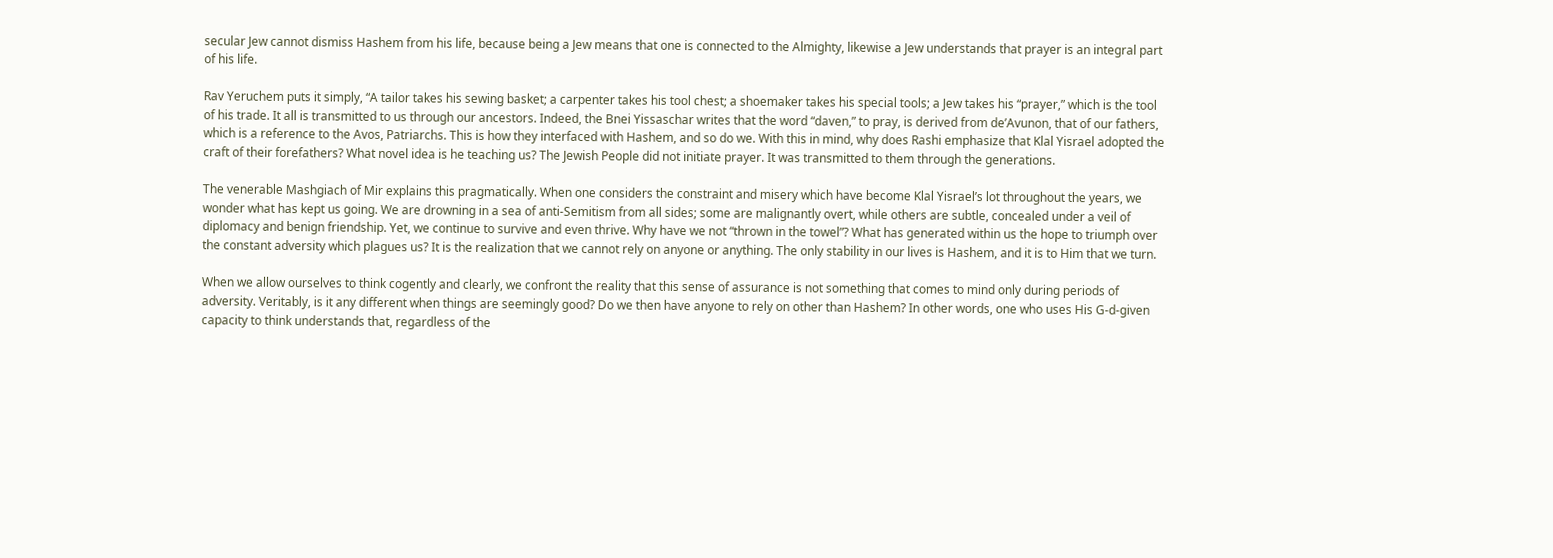secular Jew cannot dismiss Hashem from his life, because being a Jew means that one is connected to the Almighty, likewise a Jew understands that prayer is an integral part of his life.

Rav Yeruchem puts it simply, “A tailor takes his sewing basket; a carpenter takes his tool chest; a shoemaker takes his special tools; a Jew takes his “prayer,” which is the tool of his trade. It all is transmitted to us through our ancestors. Indeed, the Bnei Yissaschar writes that the word “daven,” to pray, is derived from de’Avunon, that of our fathers, which is a reference to the Avos, Patriarchs. This is how they interfaced with Hashem, and so do we. With this in mind, why does Rashi emphasize that Klal Yisrael adopted the craft of their forefathers? What novel idea is he teaching us? The Jewish People did not initiate prayer. It was transmitted to them through the generations.

The venerable Mashgiach of Mir explains this pragmatically. When one considers the constraint and misery which have become Klal Yisrael’s lot throughout the years, we wonder what has kept us going. We are drowning in a sea of anti-Semitism from all sides; some are malignantly overt, while others are subtle, concealed under a veil of diplomacy and benign friendship. Yet, we continue to survive and even thrive. Why have we not “thrown in the towel”? What has generated within us the hope to triumph over the constant adversity which plagues us? It is the realization that we cannot rely on anyone or anything. The only stability in our lives is Hashem, and it is to Him that we turn.

When we allow ourselves to think cogently and clearly, we confront the reality that this sense of assurance is not something that comes to mind only during periods of adversity. Veritably, is it any different when things are seemingly good? Do we then have anyone to rely on other than Hashem? In other words, one who uses His G-d-given capacity to think understands that, regardless of the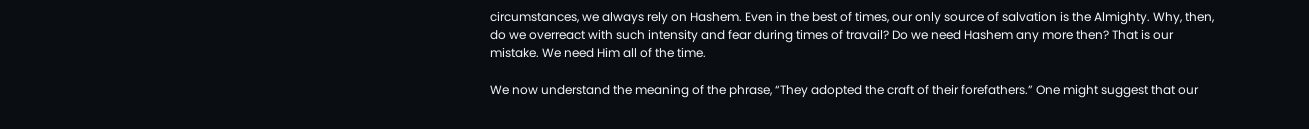circumstances, we always rely on Hashem. Even in the best of times, our only source of salvation is the Almighty. Why, then, do we overreact with such intensity and fear during times of travail? Do we need Hashem any more then? That is our mistake. We need Him all of the time.

We now understand the meaning of the phrase, “They adopted the craft of their forefathers.” One might suggest that our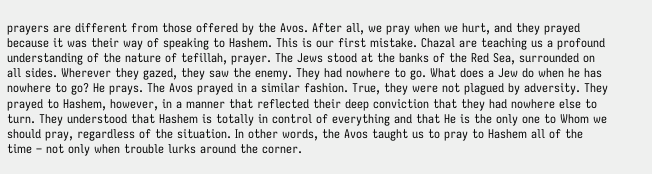prayers are different from those offered by the Avos. After all, we pray when we hurt, and they prayed because it was their way of speaking to Hashem. This is our first mistake. Chazal are teaching us a profound understanding of the nature of tefillah, prayer. The Jews stood at the banks of the Red Sea, surrounded on all sides. Wherever they gazed, they saw the enemy. They had nowhere to go. What does a Jew do when he has nowhere to go? He prays. The Avos prayed in a similar fashion. True, they were not plagued by adversity. They prayed to Hashem, however, in a manner that reflected their deep conviction that they had nowhere else to turn. They understood that Hashem is totally in control of everything and that He is the only one to Whom we should pray, regardless of the situation. In other words, the Avos taught us to pray to Hashem all of the time – not only when trouble lurks around the corner.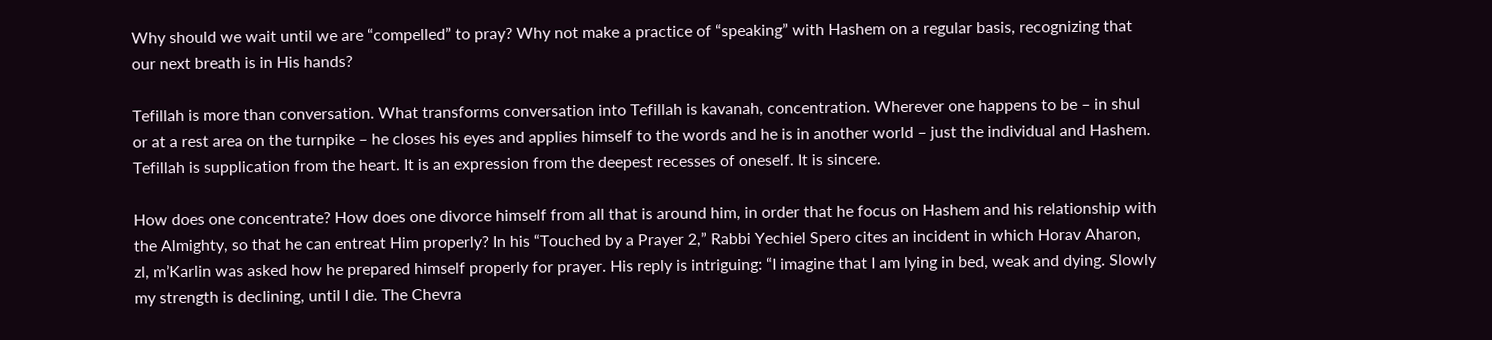Why should we wait until we are “compelled” to pray? Why not make a practice of “speaking” with Hashem on a regular basis, recognizing that our next breath is in His hands?

Tefillah is more than conversation. What transforms conversation into Tefillah is kavanah, concentration. Wherever one happens to be – in shul or at a rest area on the turnpike – he closes his eyes and applies himself to the words and he is in another world – just the individual and Hashem. Tefillah is supplication from the heart. It is an expression from the deepest recesses of oneself. It is sincere.

How does one concentrate? How does one divorce himself from all that is around him, in order that he focus on Hashem and his relationship with the Almighty, so that he can entreat Him properly? In his “Touched by a Prayer 2,” Rabbi Yechiel Spero cites an incident in which Horav Aharon, zl, m’Karlin was asked how he prepared himself properly for prayer. His reply is intriguing: “I imagine that I am lying in bed, weak and dying. Slowly my strength is declining, until I die. The Chevra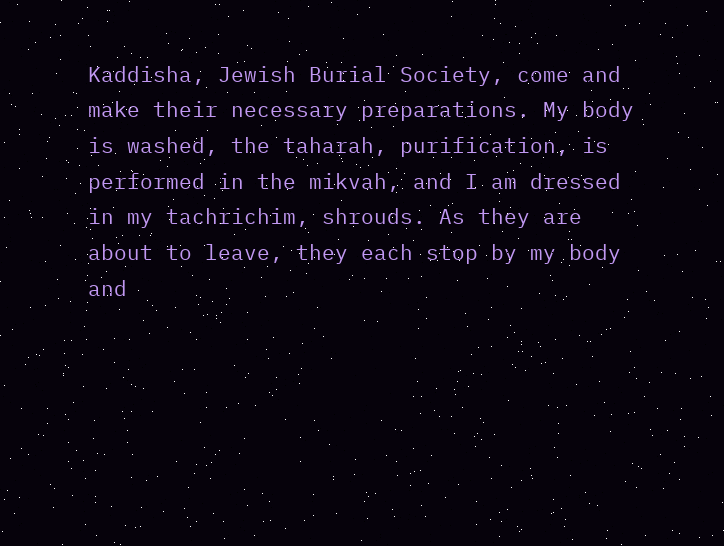Kaddisha, Jewish Burial Society, come and make their necessary preparations. My body is washed, the taharah, purification, is performed in the mikvah, and I am dressed in my tachrichim, shrouds. As they are about to leave, they each stop by my body and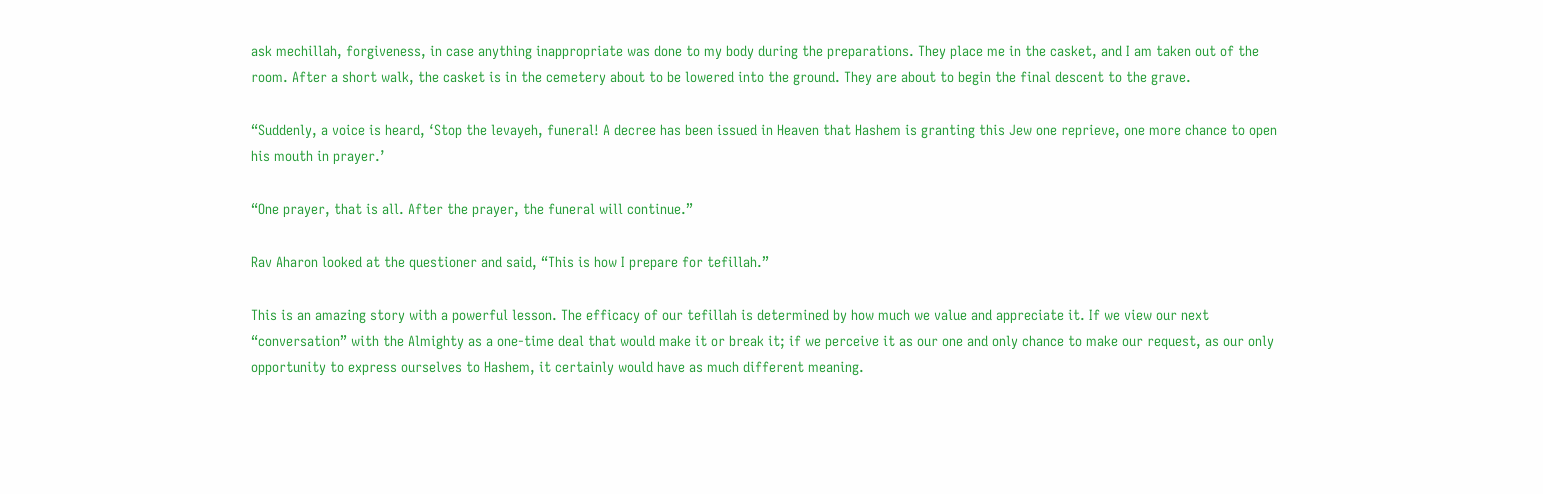ask mechillah, forgiveness, in case anything inappropriate was done to my body during the preparations. They place me in the casket, and I am taken out of the room. After a short walk, the casket is in the cemetery about to be lowered into the ground. They are about to begin the final descent to the grave.

“Suddenly, a voice is heard, ‘Stop the levayeh, funeral! A decree has been issued in Heaven that Hashem is granting this Jew one reprieve, one more chance to open his mouth in prayer.’

“One prayer, that is all. After the prayer, the funeral will continue.”

Rav Aharon looked at the questioner and said, “This is how I prepare for tefillah.”

This is an amazing story with a powerful lesson. The efficacy of our tefillah is determined by how much we value and appreciate it. If we view our next “conversation” with the Almighty as a one-time deal that would make it or break it; if we perceive it as our one and only chance to make our request, as our only opportunity to express ourselves to Hashem, it certainly would have as much different meaning.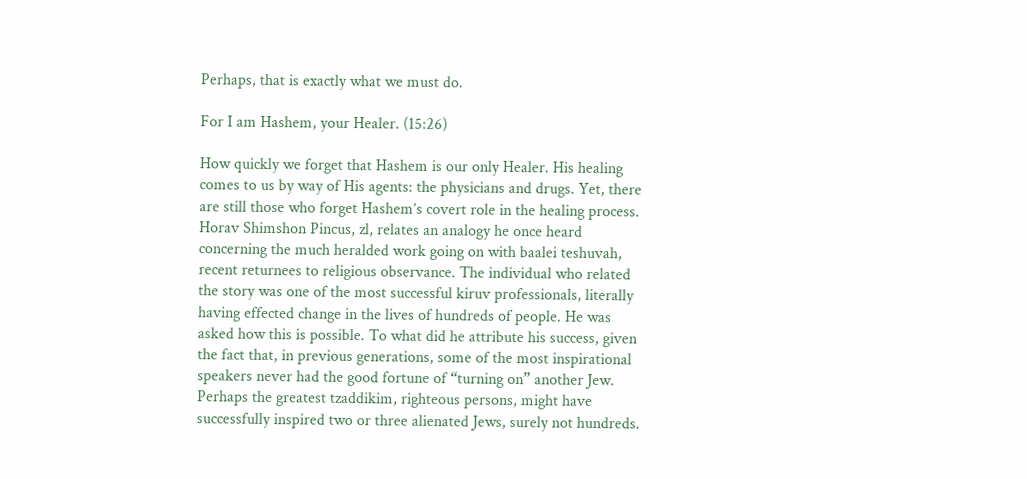Perhaps, that is exactly what we must do.

For I am Hashem, your Healer. (15:26)

How quickly we forget that Hashem is our only Healer. His healing comes to us by way of His agents: the physicians and drugs. Yet, there are still those who forget Hashem’s covert role in the healing process. Horav Shimshon Pincus, zl, relates an analogy he once heard concerning the much heralded work going on with baalei teshuvah, recent returnees to religious observance. The individual who related the story was one of the most successful kiruv professionals, literally having effected change in the lives of hundreds of people. He was asked how this is possible. To what did he attribute his success, given the fact that, in previous generations, some of the most inspirational speakers never had the good fortune of “turning on” another Jew. Perhaps the greatest tzaddikim, righteous persons, might have successfully inspired two or three alienated Jews, surely not hundreds.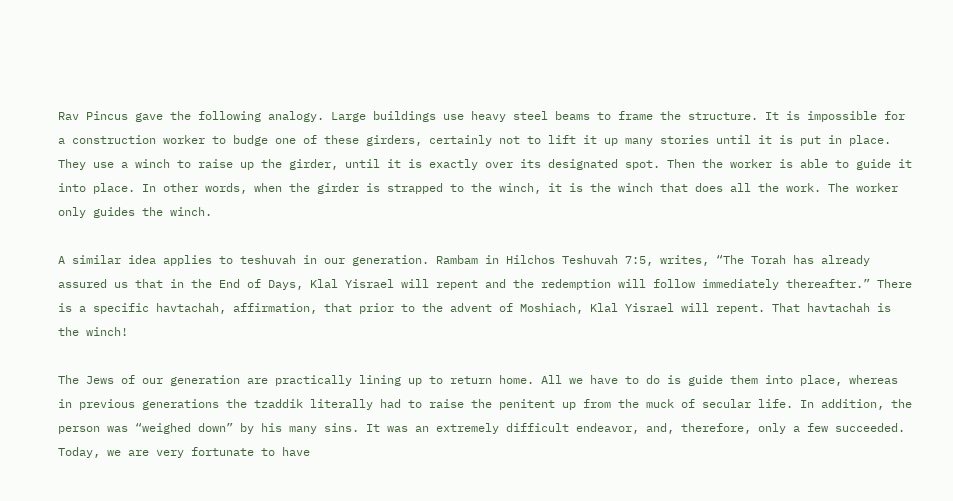Rav Pincus gave the following analogy. Large buildings use heavy steel beams to frame the structure. It is impossible for a construction worker to budge one of these girders, certainly not to lift it up many stories until it is put in place. They use a winch to raise up the girder, until it is exactly over its designated spot. Then the worker is able to guide it into place. In other words, when the girder is strapped to the winch, it is the winch that does all the work. The worker only guides the winch.

A similar idea applies to teshuvah in our generation. Rambam in Hilchos Teshuvah 7:5, writes, “The Torah has already assured us that in the End of Days, Klal Yisrael will repent and the redemption will follow immediately thereafter.” There is a specific havtachah, affirmation, that prior to the advent of Moshiach, Klal Yisrael will repent. That havtachah is the winch!

The Jews of our generation are practically lining up to return home. All we have to do is guide them into place, whereas in previous generations the tzaddik literally had to raise the penitent up from the muck of secular life. In addition, the person was “weighed down” by his many sins. It was an extremely difficult endeavor, and, therefore, only a few succeeded. Today, we are very fortunate to have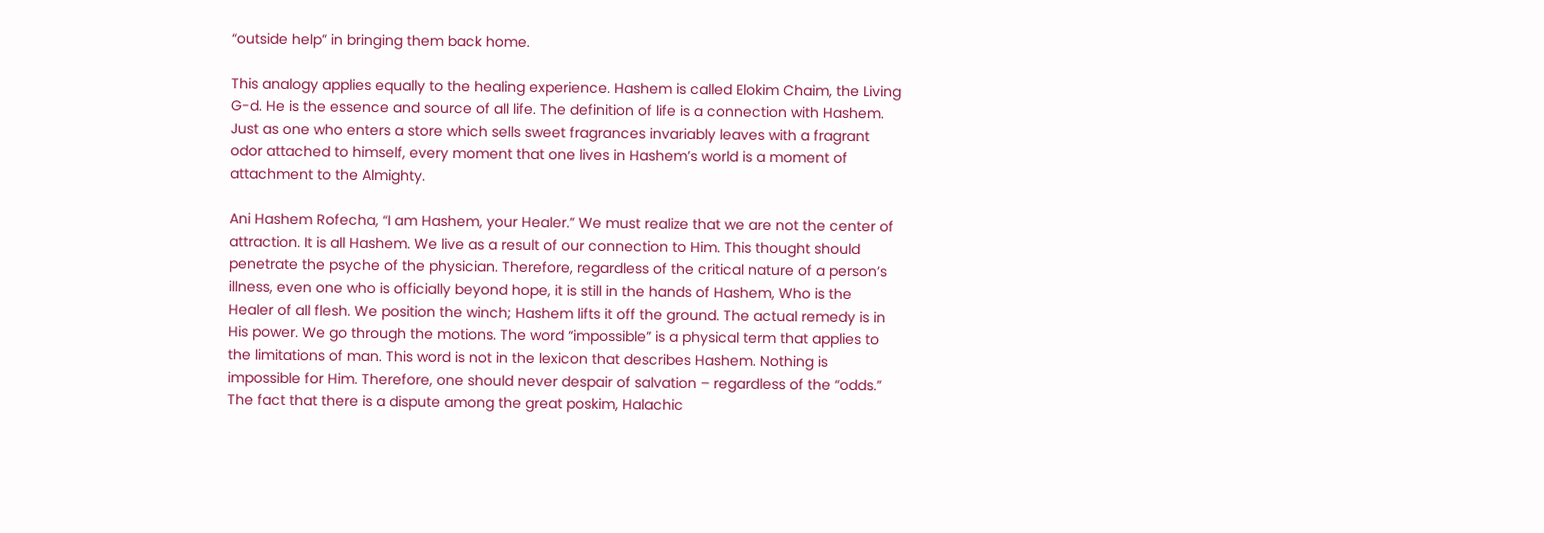“outside help” in bringing them back home.

This analogy applies equally to the healing experience. Hashem is called Elokim Chaim, the Living G-d. He is the essence and source of all life. The definition of life is a connection with Hashem. Just as one who enters a store which sells sweet fragrances invariably leaves with a fragrant odor attached to himself, every moment that one lives in Hashem’s world is a moment of attachment to the Almighty.

Ani Hashem Rofecha, “I am Hashem, your Healer.” We must realize that we are not the center of attraction. It is all Hashem. We live as a result of our connection to Him. This thought should penetrate the psyche of the physician. Therefore, regardless of the critical nature of a person’s illness, even one who is officially beyond hope, it is still in the hands of Hashem, Who is the Healer of all flesh. We position the winch; Hashem lifts it off the ground. The actual remedy is in His power. We go through the motions. The word “impossible” is a physical term that applies to the limitations of man. This word is not in the lexicon that describes Hashem. Nothing is impossible for Him. Therefore, one should never despair of salvation – regardless of the “odds.” The fact that there is a dispute among the great poskim, Halachic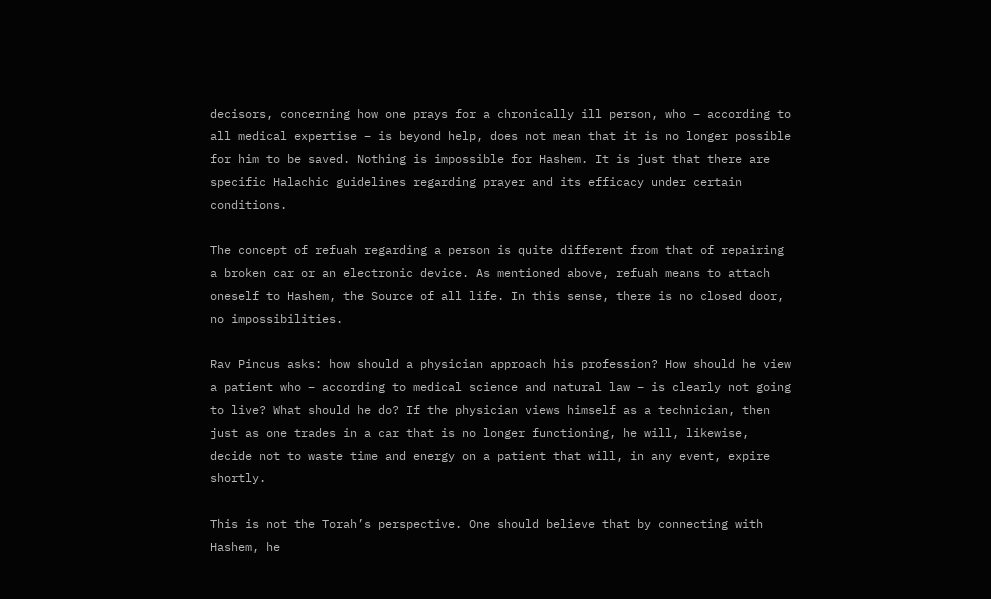decisors, concerning how one prays for a chronically ill person, who – according to all medical expertise – is beyond help, does not mean that it is no longer possible for him to be saved. Nothing is impossible for Hashem. It is just that there are specific Halachic guidelines regarding prayer and its efficacy under certain conditions.

The concept of refuah regarding a person is quite different from that of repairing a broken car or an electronic device. As mentioned above, refuah means to attach oneself to Hashem, the Source of all life. In this sense, there is no closed door, no impossibilities.

Rav Pincus asks: how should a physician approach his profession? How should he view a patient who – according to medical science and natural law – is clearly not going to live? What should he do? If the physician views himself as a technician, then just as one trades in a car that is no longer functioning, he will, likewise, decide not to waste time and energy on a patient that will, in any event, expire shortly.

This is not the Torah’s perspective. One should believe that by connecting with Hashem, he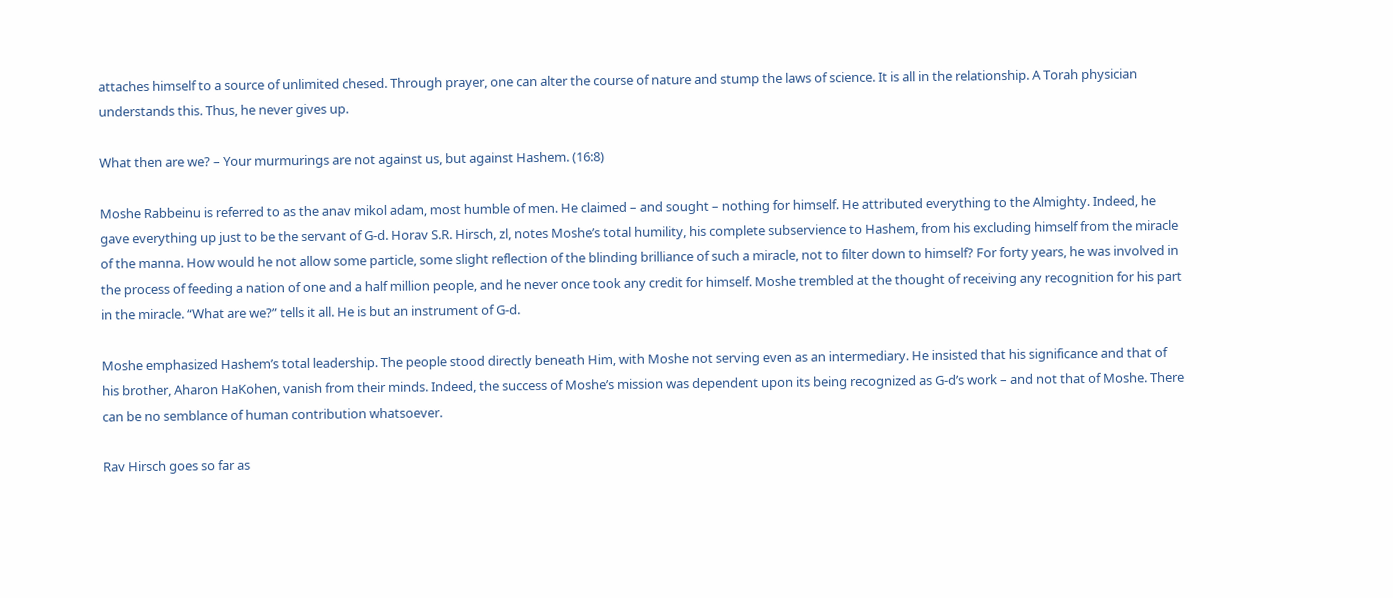attaches himself to a source of unlimited chesed. Through prayer, one can alter the course of nature and stump the laws of science. It is all in the relationship. A Torah physician understands this. Thus, he never gives up.

What then are we? – Your murmurings are not against us, but against Hashem. (16:8)

Moshe Rabbeinu is referred to as the anav mikol adam, most humble of men. He claimed – and sought – nothing for himself. He attributed everything to the Almighty. Indeed, he gave everything up just to be the servant of G-d. Horav S.R. Hirsch, zl, notes Moshe’s total humility, his complete subservience to Hashem, from his excluding himself from the miracle of the manna. How would he not allow some particle, some slight reflection of the blinding brilliance of such a miracle, not to filter down to himself? For forty years, he was involved in the process of feeding a nation of one and a half million people, and he never once took any credit for himself. Moshe trembled at the thought of receiving any recognition for his part in the miracle. “What are we?” tells it all. He is but an instrument of G-d.

Moshe emphasized Hashem’s total leadership. The people stood directly beneath Him, with Moshe not serving even as an intermediary. He insisted that his significance and that of his brother, Aharon HaKohen, vanish from their minds. Indeed, the success of Moshe’s mission was dependent upon its being recognized as G-d’s work – and not that of Moshe. There can be no semblance of human contribution whatsoever.

Rav Hirsch goes so far as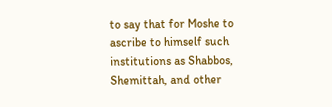to say that for Moshe to ascribe to himself such institutions as Shabbos, Shemittah, and other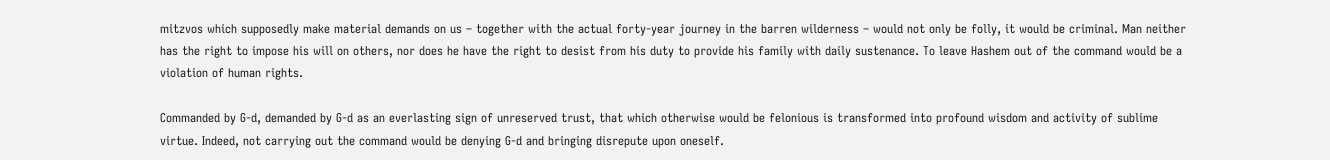mitzvos which supposedly make material demands on us – together with the actual forty-year journey in the barren wilderness – would not only be folly, it would be criminal. Man neither has the right to impose his will on others, nor does he have the right to desist from his duty to provide his family with daily sustenance. To leave Hashem out of the command would be a violation of human rights.

Commanded by G-d, demanded by G-d as an everlasting sign of unreserved trust, that which otherwise would be felonious is transformed into profound wisdom and activity of sublime virtue. Indeed, not carrying out the command would be denying G-d and bringing disrepute upon oneself.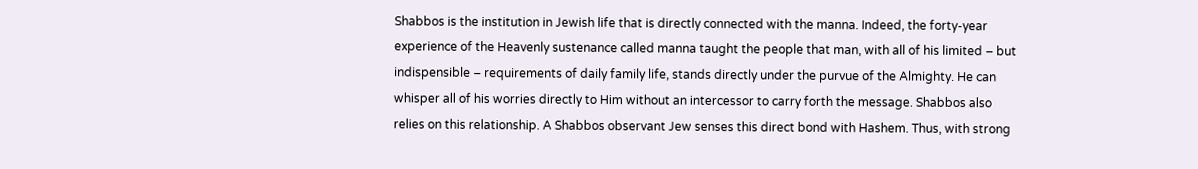Shabbos is the institution in Jewish life that is directly connected with the manna. Indeed, the forty-year experience of the Heavenly sustenance called manna taught the people that man, with all of his limited – but indispensible – requirements of daily family life, stands directly under the purvue of the Almighty. He can whisper all of his worries directly to Him without an intercessor to carry forth the message. Shabbos also relies on this relationship. A Shabbos observant Jew senses this direct bond with Hashem. Thus, with strong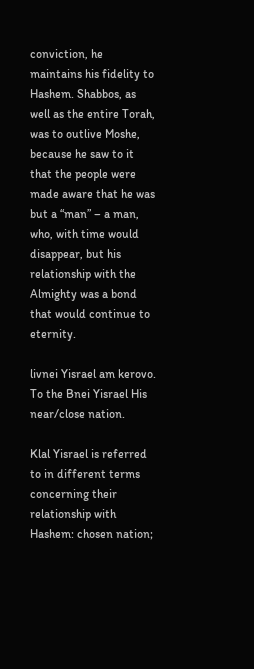conviction, he maintains his fidelity to Hashem. Shabbos, as well as the entire Torah, was to outlive Moshe, because he saw to it that the people were made aware that he was but a “man” – a man, who, with time would disappear, but his relationship with the Almighty was a bond that would continue to eternity.

livnei Yisrael am kerovo. To the Bnei Yisrael His near/close nation.

Klal Yisrael is referred to in different terms concerning their relationship with Hashem: chosen nation;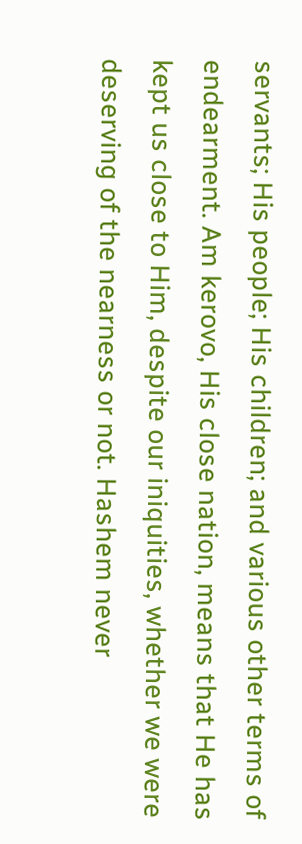servants; His people; His children; and various other terms of endearment. Am kerovo, His close nation, means that He has kept us close to Him, despite our iniquities, whether we were deserving of the nearness or not. Hashem never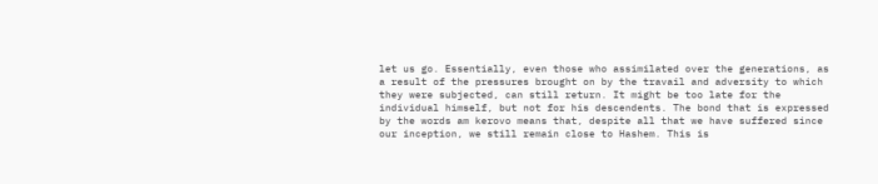let us go. Essentially, even those who assimilated over the generations, as a result of the pressures brought on by the travail and adversity to which they were subjected, can still return. It might be too late for the individual himself, but not for his descendents. The bond that is expressed by the words am kerovo means that, despite all that we have suffered since our inception, we still remain close to Hashem. This is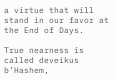a virtue that will stand in our favor at the End of Days.

True nearness is called deveikus b’Hashem,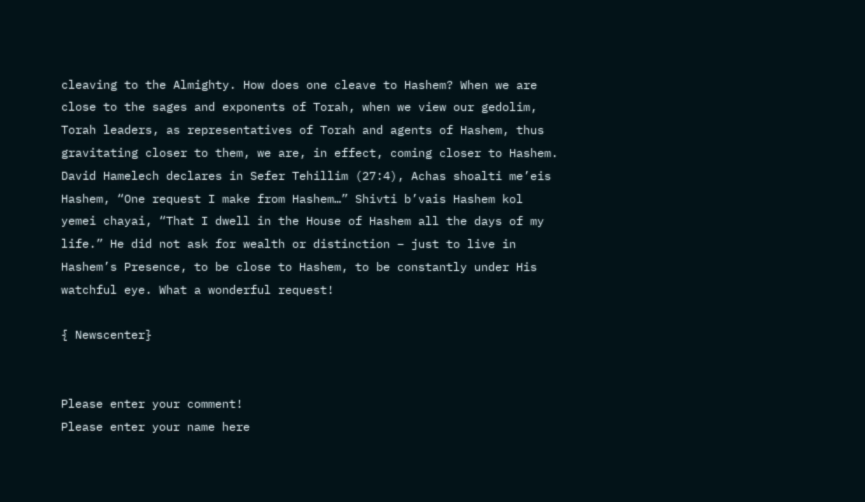cleaving to the Almighty. How does one cleave to Hashem? When we are close to the sages and exponents of Torah, when we view our gedolim, Torah leaders, as representatives of Torah and agents of Hashem, thus gravitating closer to them, we are, in effect, coming closer to Hashem. David Hamelech declares in Sefer Tehillim (27:4), Achas shoalti me’eis Hashem, “One request I make from Hashem…” Shivti b’vais Hashem kol yemei chayai, “That I dwell in the House of Hashem all the days of my life.” He did not ask for wealth or distinction – just to live in Hashem’s Presence, to be close to Hashem, to be constantly under His watchful eye. What a wonderful request!

{ Newscenter}


Please enter your comment!
Please enter your name here